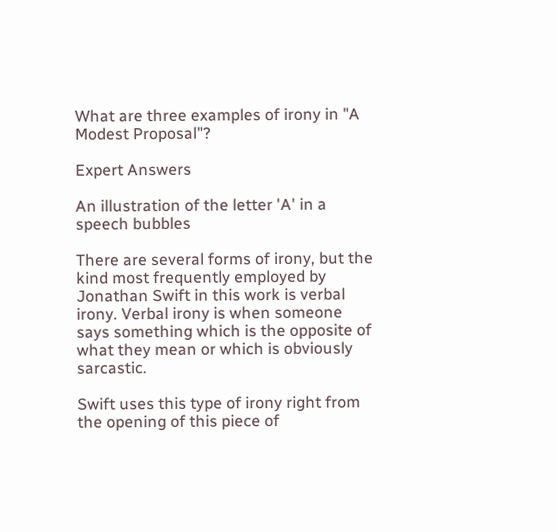What are three examples of irony in "A Modest Proposal"?

Expert Answers

An illustration of the letter 'A' in a speech bubbles

There are several forms of irony, but the kind most frequently employed by Jonathan Swift in this work is verbal irony. Verbal irony is when someone says something which is the opposite of what they mean or which is obviously sarcastic.

Swift uses this type of irony right from the opening of this piece of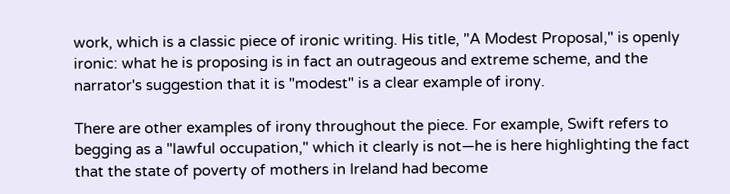work, which is a classic piece of ironic writing. His title, "A Modest Proposal," is openly ironic: what he is proposing is in fact an outrageous and extreme scheme, and the narrator's suggestion that it is "modest" is a clear example of irony.

There are other examples of irony throughout the piece. For example, Swift refers to begging as a "lawful occupation," which it clearly is not—he is here highlighting the fact that the state of poverty of mothers in Ireland had become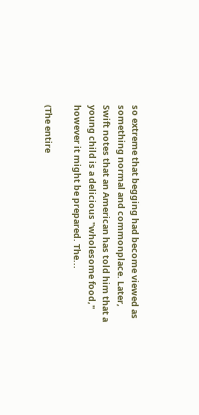so extreme that begging had become viewed as something normal and commonplace. Later, Swift notes that an American has told him that a young child is a delicious "wholesome food," however it might be prepared. The...

(The entire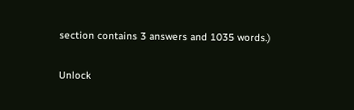section contains 3 answers and 1035 words.)

Unlock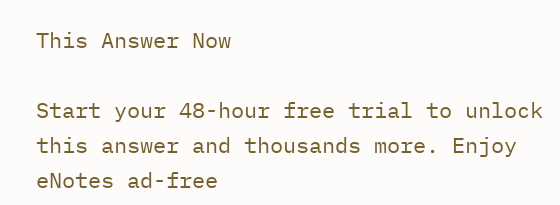This Answer Now

Start your 48-hour free trial to unlock this answer and thousands more. Enjoy eNotes ad-free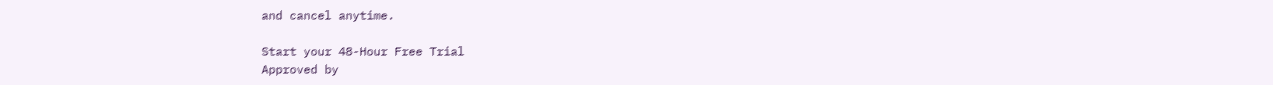and cancel anytime.

Start your 48-Hour Free Trial
Approved by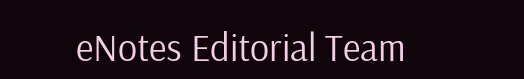eNotes Editorial Team